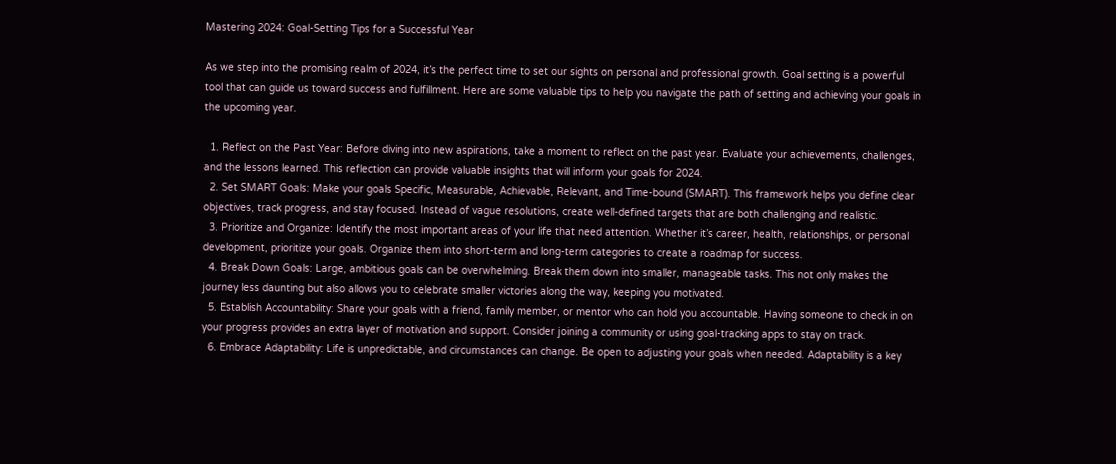Mastering 2024: Goal-Setting Tips for a Successful Year

As we step into the promising realm of 2024, it’s the perfect time to set our sights on personal and professional growth. Goal setting is a powerful tool that can guide us toward success and fulfillment. Here are some valuable tips to help you navigate the path of setting and achieving your goals in the upcoming year.

  1. Reflect on the Past Year: Before diving into new aspirations, take a moment to reflect on the past year. Evaluate your achievements, challenges, and the lessons learned. This reflection can provide valuable insights that will inform your goals for 2024.
  2. Set SMART Goals: Make your goals Specific, Measurable, Achievable, Relevant, and Time-bound (SMART). This framework helps you define clear objectives, track progress, and stay focused. Instead of vague resolutions, create well-defined targets that are both challenging and realistic.
  3. Prioritize and Organize: Identify the most important areas of your life that need attention. Whether it’s career, health, relationships, or personal development, prioritize your goals. Organize them into short-term and long-term categories to create a roadmap for success.
  4. Break Down Goals: Large, ambitious goals can be overwhelming. Break them down into smaller, manageable tasks. This not only makes the journey less daunting but also allows you to celebrate smaller victories along the way, keeping you motivated.
  5. Establish Accountability: Share your goals with a friend, family member, or mentor who can hold you accountable. Having someone to check in on your progress provides an extra layer of motivation and support. Consider joining a community or using goal-tracking apps to stay on track.
  6. Embrace Adaptability: Life is unpredictable, and circumstances can change. Be open to adjusting your goals when needed. Adaptability is a key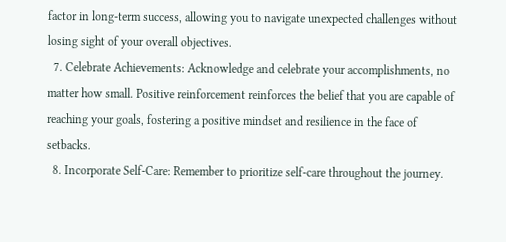factor in long-term success, allowing you to navigate unexpected challenges without losing sight of your overall objectives.
  7. Celebrate Achievements: Acknowledge and celebrate your accomplishments, no matter how small. Positive reinforcement reinforces the belief that you are capable of reaching your goals, fostering a positive mindset and resilience in the face of setbacks.
  8. Incorporate Self-Care: Remember to prioritize self-care throughout the journey.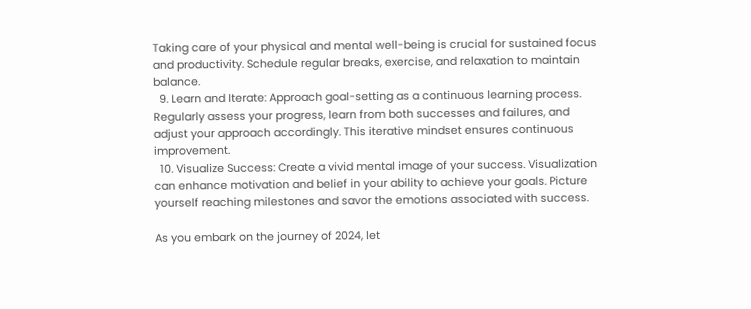Taking care of your physical and mental well-being is crucial for sustained focus and productivity. Schedule regular breaks, exercise, and relaxation to maintain balance.
  9. Learn and Iterate: Approach goal-setting as a continuous learning process. Regularly assess your progress, learn from both successes and failures, and adjust your approach accordingly. This iterative mindset ensures continuous improvement.
  10. Visualize Success: Create a vivid mental image of your success. Visualization can enhance motivation and belief in your ability to achieve your goals. Picture yourself reaching milestones and savor the emotions associated with success.

As you embark on the journey of 2024, let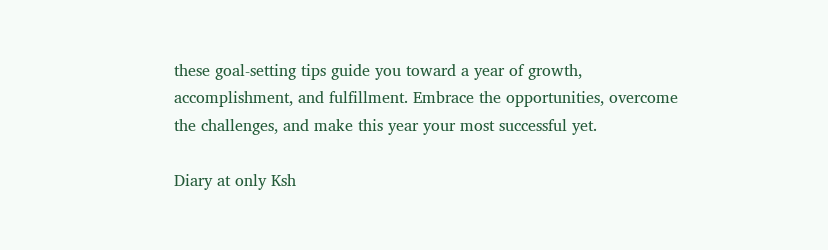these goal-setting tips guide you toward a year of growth, accomplishment, and fulfillment. Embrace the opportunities, overcome the challenges, and make this year your most successful yet.

Diary at only Ksh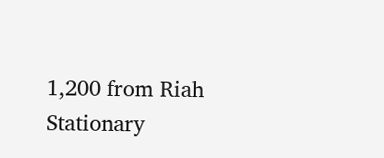1,200 from Riah Stationary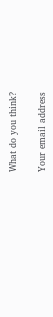What do you think?

Your email address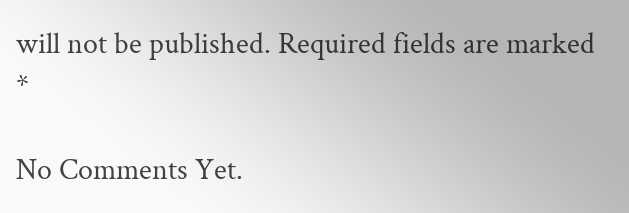will not be published. Required fields are marked *

No Comments Yet.